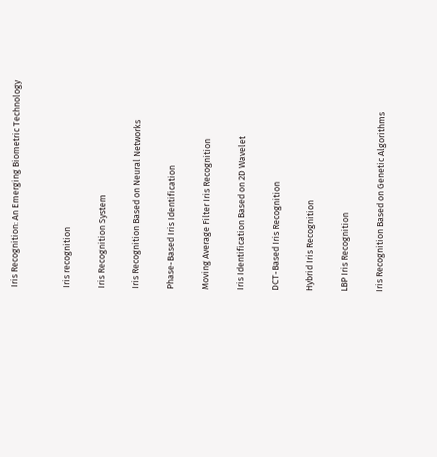Iris Recognition: An Emerging Biometric Technology


Iris recognition

Iris Recognition System

Iris Recognition Based on Neural Networks

Phase-Based Iris Identification

Moving Average Filter Iris Recognition

Iris Identification Based on 2D Wavelet

DCT-Based Iris Recognition

Hybrid Iris Recognition

LBP Iris Recognition

Iris Recognition Based on Genetic Algorithms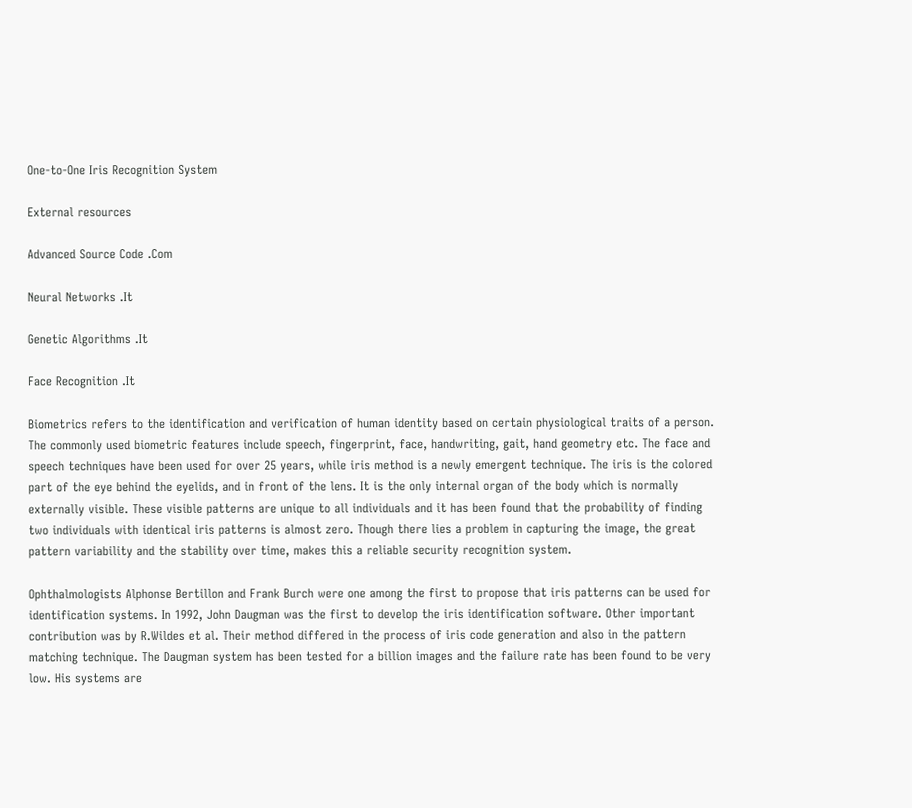One-to-One Iris Recognition System

External resources

Advanced Source Code .Com

Neural Networks .It

Genetic Algorithms .It

Face Recognition .It

Biometrics refers to the identification and verification of human identity based on certain physiological traits of a person. The commonly used biometric features include speech, fingerprint, face, handwriting, gait, hand geometry etc. The face and speech techniques have been used for over 25 years, while iris method is a newly emergent technique. The iris is the colored part of the eye behind the eyelids, and in front of the lens. It is the only internal organ of the body which is normally externally visible. These visible patterns are unique to all individuals and it has been found that the probability of finding two individuals with identical iris patterns is almost zero. Though there lies a problem in capturing the image, the great pattern variability and the stability over time, makes this a reliable security recognition system.

Ophthalmologists Alphonse Bertillon and Frank Burch were one among the first to propose that iris patterns can be used for identification systems. In 1992, John Daugman was the first to develop the iris identification software. Other important contribution was by R.Wildes et al. Their method differed in the process of iris code generation and also in the pattern matching technique. The Daugman system has been tested for a billion images and the failure rate has been found to be very low. His systems are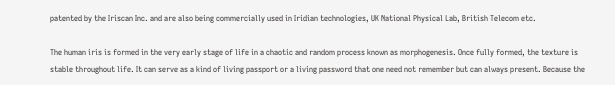patented by the Iriscan Inc. and are also being commercially used in Iridian technologies, UK National Physical Lab, British Telecom etc.

The human iris is formed in the very early stage of life in a chaotic and random process known as morphogenesis. Once fully formed, the texture is stable throughout life. It can serve as a kind of living passport or a living password that one need not remember but can always present. Because the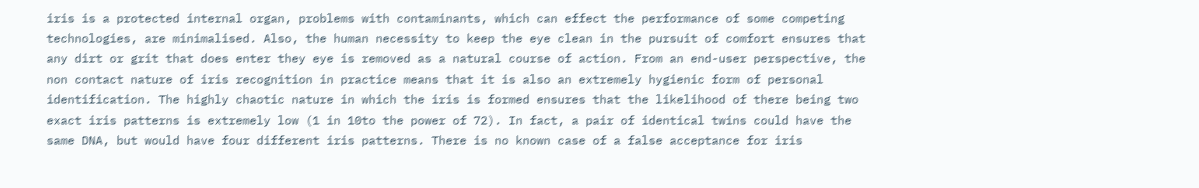iris is a protected internal organ, problems with contaminants, which can effect the performance of some competing technologies, are minimalised. Also, the human necessity to keep the eye clean in the pursuit of comfort ensures that any dirt or grit that does enter they eye is removed as a natural course of action. From an end-user perspective, the non contact nature of iris recognition in practice means that it is also an extremely hygienic form of personal identification. The highly chaotic nature in which the iris is formed ensures that the likelihood of there being two exact iris patterns is extremely low (1 in 10to the power of 72). In fact, a pair of identical twins could have the same DNA, but would have four different iris patterns. There is no known case of a false acceptance for iris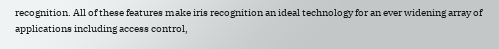recognition. All of these features make iris recognition an ideal technology for an ever widening array of applications including access control,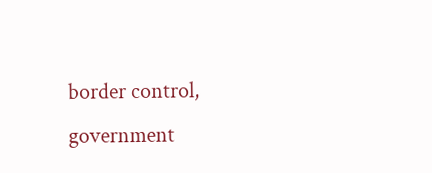border control, government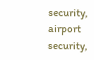security, airport security,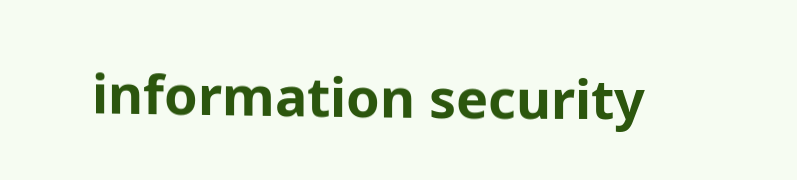information security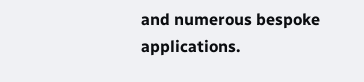and numerous bespoke applications.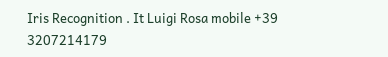Iris Recognition . It Luigi Rosa mobile +39 3207214179